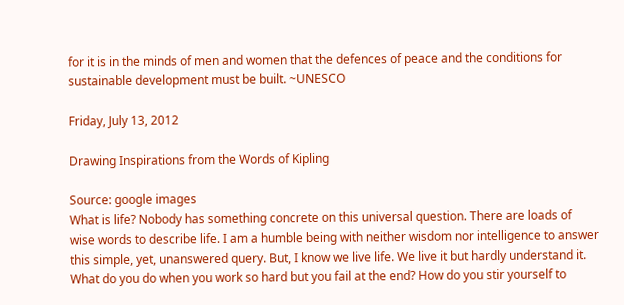for it is in the minds of men and women that the defences of peace and the conditions for sustainable development must be built. ~UNESCO

Friday, July 13, 2012

Drawing Inspirations from the Words of Kipling

Source: google images
What is life? Nobody has something concrete on this universal question. There are loads of wise words to describe life. I am a humble being with neither wisdom nor intelligence to answer this simple, yet, unanswered query. But, I know we live life. We live it but hardly understand it. What do you do when you work so hard but you fail at the end? How do you stir yourself to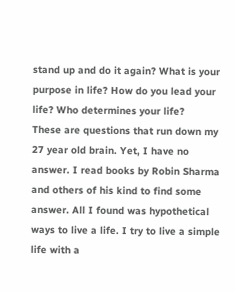stand up and do it again? What is your purpose in life? How do you lead your life? Who determines your life?
These are questions that run down my 27 year old brain. Yet, I have no answer. I read books by Robin Sharma and others of his kind to find some answer. All I found was hypothetical ways to live a life. I try to live a simple life with a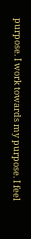purpose. I work towards my purpose. I feel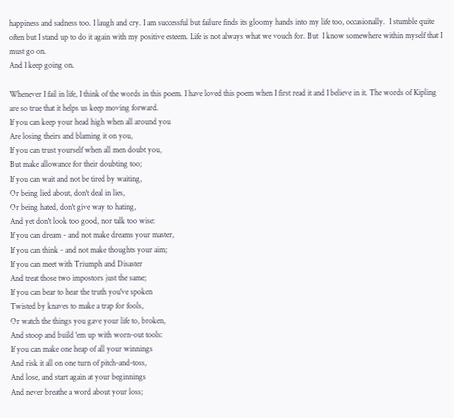happiness and sadness too. I laugh and cry. I am successful but failure finds its gloomy hands into my life too, occasionally.  I stumble quite often but I stand up to do it again with my positive esteem. Life is not always what we vouch for. But  I know somewhere within myself that I must go on.
And I keep going on.

Whenever I fail in life, I think of the words in this poem. I have loved this poem when I first read it and I believe in it. The words of Kipling are so true that it helps us keep moving forward.
If you can keep your head high when all around you
Are losing theirs and blaming it on you,
If you can trust yourself when all men doubt you,
But make allowance for their doubting too;
If you can wait and not be tired by waiting,
Or being lied about, don't deal in lies,
Or being hated, don't give way to hating,
And yet don't look too good, nor talk too wise:
If you can dream - and not make dreams your master,
If you can think - and not make thoughts your aim;
If you can meet with Triumph and Disaster
And treat those two impostors just the same;
If you can bear to hear the truth you've spoken
Twisted by knaves to make a trap for fools,
Or watch the things you gave your life to, broken,
And stoop and build 'em up with worn-out tools:
If you can make one heap of all your winnings
And risk it all on one turn of pitch-and-toss,
And lose, and start again at your beginnings
And never breathe a word about your loss;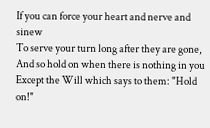If you can force your heart and nerve and sinew
To serve your turn long after they are gone,
And so hold on when there is nothing in you
Except the Will which says to them: "Hold on!"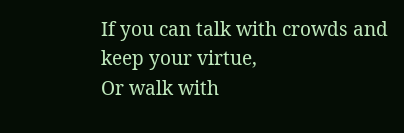If you can talk with crowds and keep your virtue,
Or walk with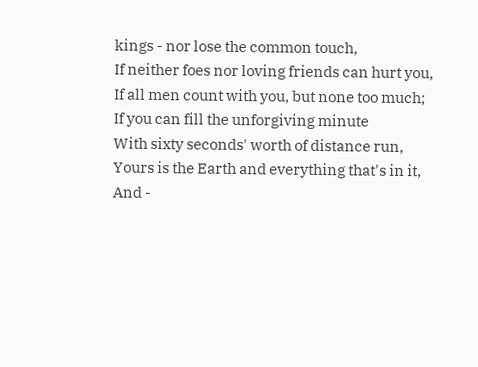kings - nor lose the common touch,
If neither foes nor loving friends can hurt you,
If all men count with you, but none too much;
If you can fill the unforgiving minute
With sixty seconds' worth of distance run,
Yours is the Earth and everything that's in it,
And -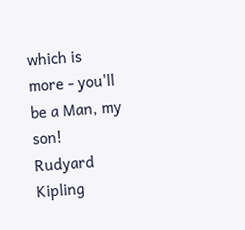which is more - you'll be a Man, my son!
Rudyard Kipling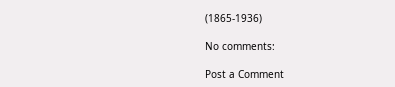(1865-1936)

No comments:

Post a Comment